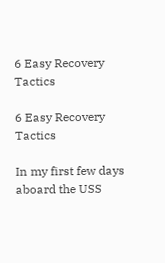6 Easy Recovery Tactics

6 Easy Recovery Tactics

In my first few days aboard the USS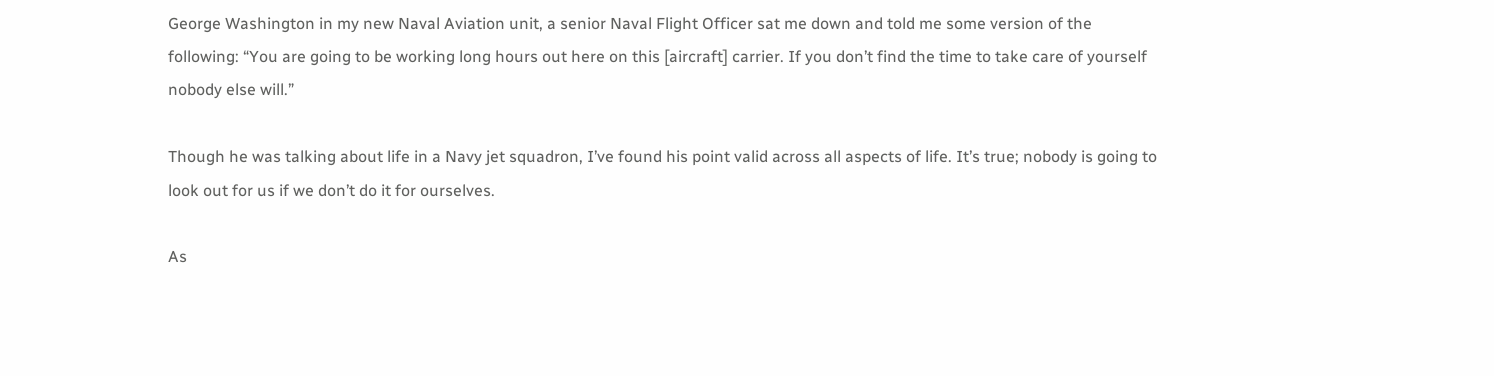George Washington in my new Naval Aviation unit, a senior Naval Flight Officer sat me down and told me some version of the following: “You are going to be working long hours out here on this [aircraft] carrier. If you don’t find the time to take care of yourself nobody else will.”

Though he was talking about life in a Navy jet squadron, I’ve found his point valid across all aspects of life. It’s true; nobody is going to look out for us if we don’t do it for ourselves.

As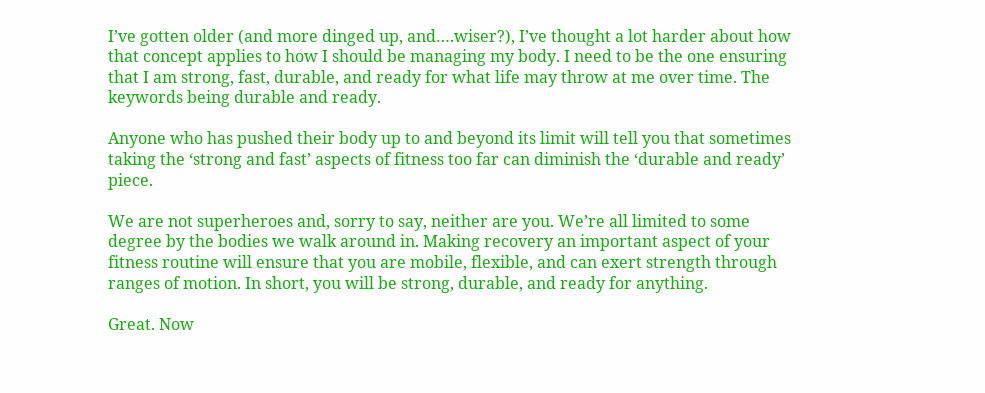I’ve gotten older (and more dinged up, and….wiser?), I’ve thought a lot harder about how that concept applies to how I should be managing my body. I need to be the one ensuring that I am strong, fast, durable, and ready for what life may throw at me over time. The keywords being durable and ready.

Anyone who has pushed their body up to and beyond its limit will tell you that sometimes taking the ‘strong and fast’ aspects of fitness too far can diminish the ‘durable and ready’ piece.

We are not superheroes and, sorry to say, neither are you. We’re all limited to some degree by the bodies we walk around in. Making recovery an important aspect of your fitness routine will ensure that you are mobile, flexible, and can exert strength through ranges of motion. In short, you will be strong, durable, and ready for anything.

Great. Now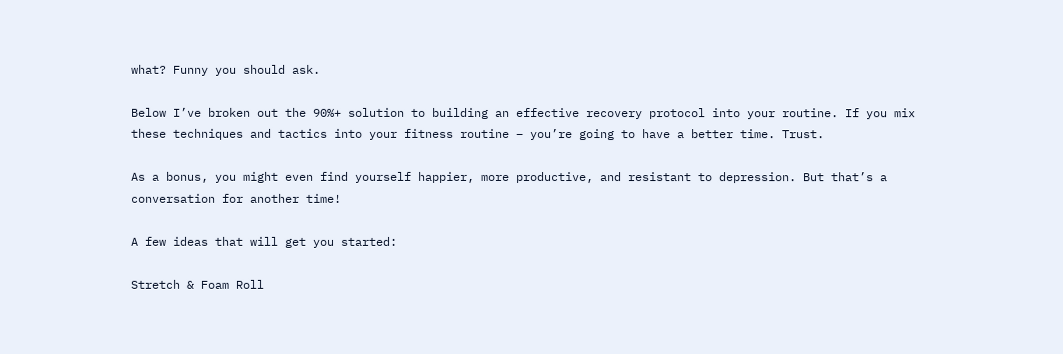what? Funny you should ask.

Below I’ve broken out the 90%+ solution to building an effective recovery protocol into your routine. If you mix these techniques and tactics into your fitness routine – you’re going to have a better time. Trust.

As a bonus, you might even find yourself happier, more productive, and resistant to depression. But that’s a conversation for another time!

A few ideas that will get you started:

Stretch & Foam Roll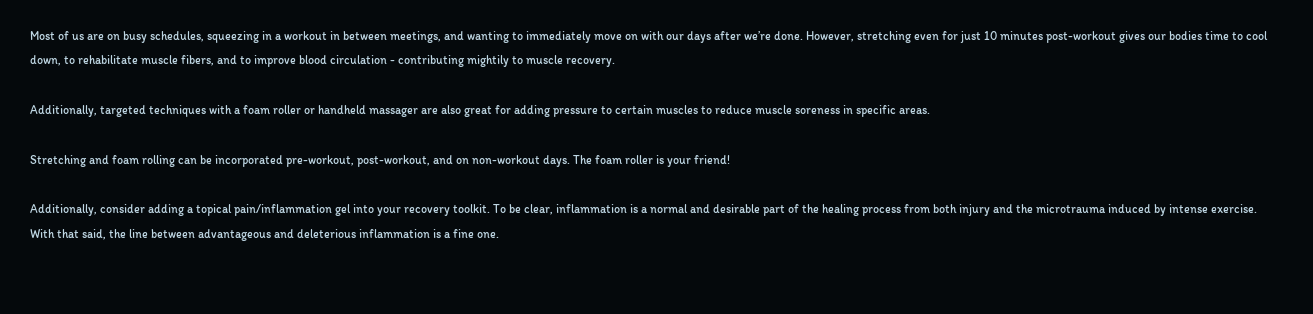Most of us are on busy schedules, squeezing in a workout in between meetings, and wanting to immediately move on with our days after we’re done. However, stretching even for just 10 minutes post-workout gives our bodies time to cool down, to rehabilitate muscle fibers, and to improve blood circulation - contributing mightily to muscle recovery.

Additionally, targeted techniques with a foam roller or handheld massager are also great for adding pressure to certain muscles to reduce muscle soreness in specific areas.

Stretching and foam rolling can be incorporated pre-workout, post-workout, and on non-workout days. The foam roller is your friend!

Additionally, consider adding a topical pain/inflammation gel into your recovery toolkit. To be clear, inflammation is a normal and desirable part of the healing process from both injury and the microtrauma induced by intense exercise. With that said, the line between advantageous and deleterious inflammation is a fine one.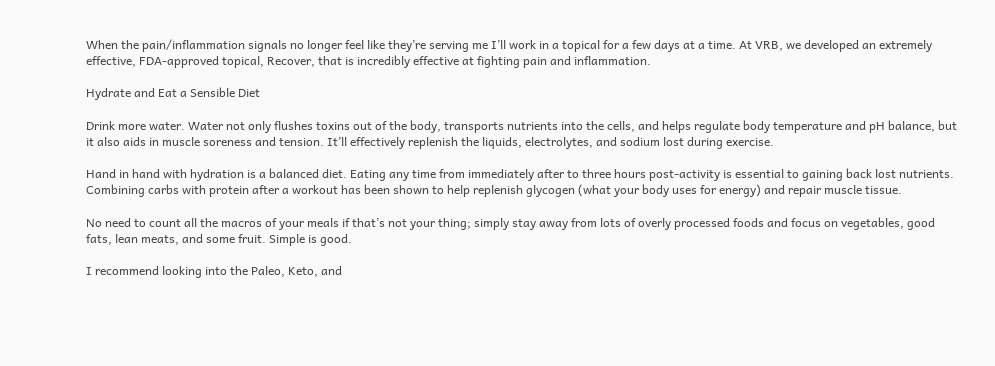When the pain/inflammation signals no longer feel like they’re serving me I’ll work in a topical for a few days at a time. At VRB, we developed an extremely effective, FDA-approved topical, Recover, that is incredibly effective at fighting pain and inflammation.

Hydrate and Eat a Sensible Diet

Drink more water. Water not only flushes toxins out of the body, transports nutrients into the cells, and helps regulate body temperature and pH balance, but it also aids in muscle soreness and tension. It’ll effectively replenish the liquids, electrolytes, and sodium lost during exercise.

Hand in hand with hydration is a balanced diet. Eating any time from immediately after to three hours post-activity is essential to gaining back lost nutrients. Combining carbs with protein after a workout has been shown to help replenish glycogen (what your body uses for energy) and repair muscle tissue.

No need to count all the macros of your meals if that’s not your thing; simply stay away from lots of overly processed foods and focus on vegetables, good fats, lean meats, and some fruit. Simple is good.

I recommend looking into the Paleo, Keto, and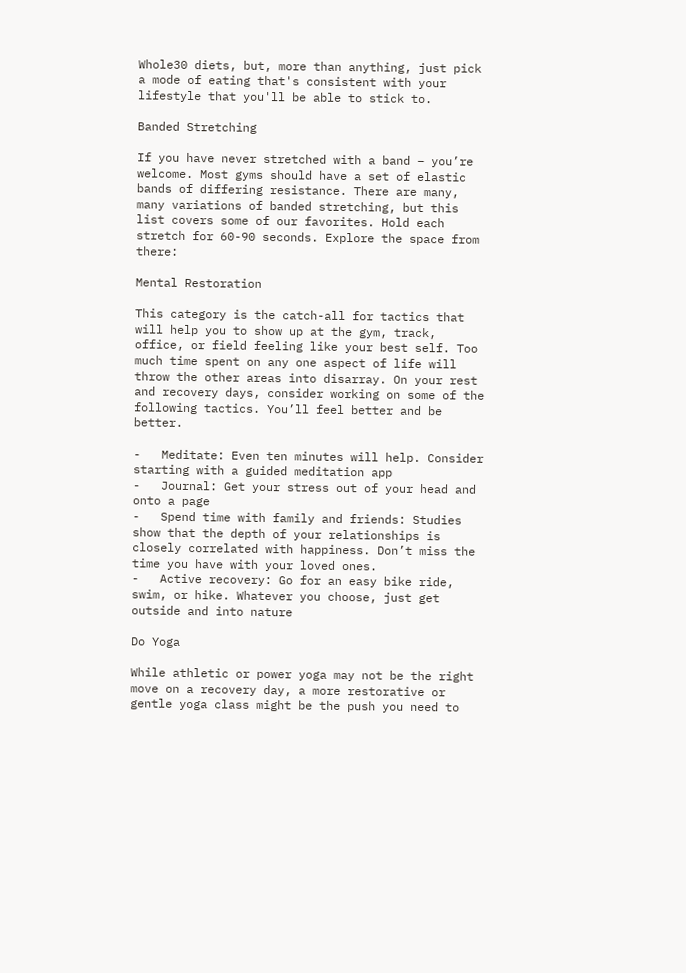Whole30 diets, but, more than anything, just pick a mode of eating that's consistent with your lifestyle that you'll be able to stick to.

Banded Stretching

If you have never stretched with a band – you’re welcome. Most gyms should have a set of elastic bands of differing resistance. There are many, many variations of banded stretching, but this list covers some of our favorites. Hold each stretch for 60-90 seconds. Explore the space from there:

Mental Restoration

This category is the catch-all for tactics that will help you to show up at the gym, track, office, or field feeling like your best self. Too much time spent on any one aspect of life will throw the other areas into disarray. On your rest and recovery days, consider working on some of the following tactics. You’ll feel better and be better.

-   Meditate: Even ten minutes will help. Consider starting with a guided meditation app
-   Journal: Get your stress out of your head and onto a page
-   Spend time with family and friends: Studies show that the depth of your relationships is closely correlated with happiness. Don’t miss the time you have with your loved ones.
-   Active recovery: Go for an easy bike ride, swim, or hike. Whatever you choose, just get outside and into nature

Do Yoga

While athletic or power yoga may not be the right move on a recovery day, a more restorative or gentle yoga class might be the push you need to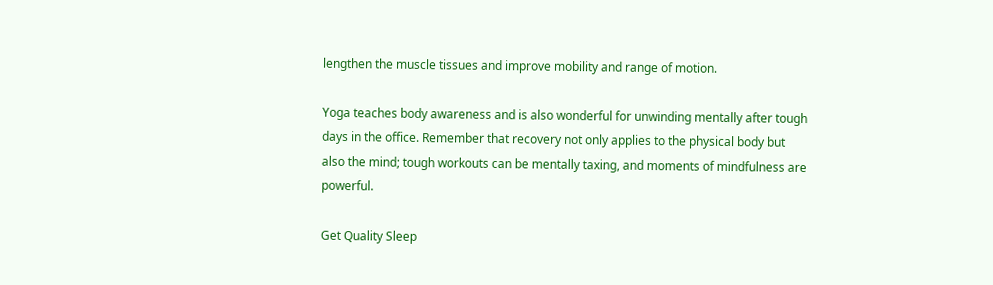lengthen the muscle tissues and improve mobility and range of motion.

Yoga teaches body awareness and is also wonderful for unwinding mentally after tough days in the office. Remember that recovery not only applies to the physical body but also the mind; tough workouts can be mentally taxing, and moments of mindfulness are powerful.

Get Quality Sleep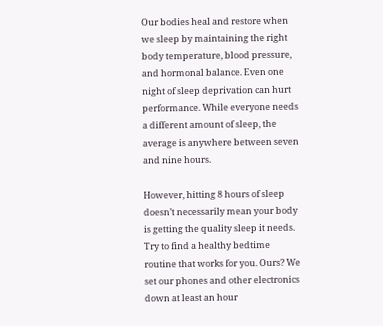Our bodies heal and restore when we sleep by maintaining the right body temperature, blood pressure, and hormonal balance. Even one night of sleep deprivation can hurt performance. While everyone needs a different amount of sleep, the average is anywhere between seven and nine hours.

However, hitting 8 hours of sleep doesn’t necessarily mean your body is getting the quality sleep it needs. Try to find a healthy bedtime routine that works for you. Ours? We set our phones and other electronics down at least an hour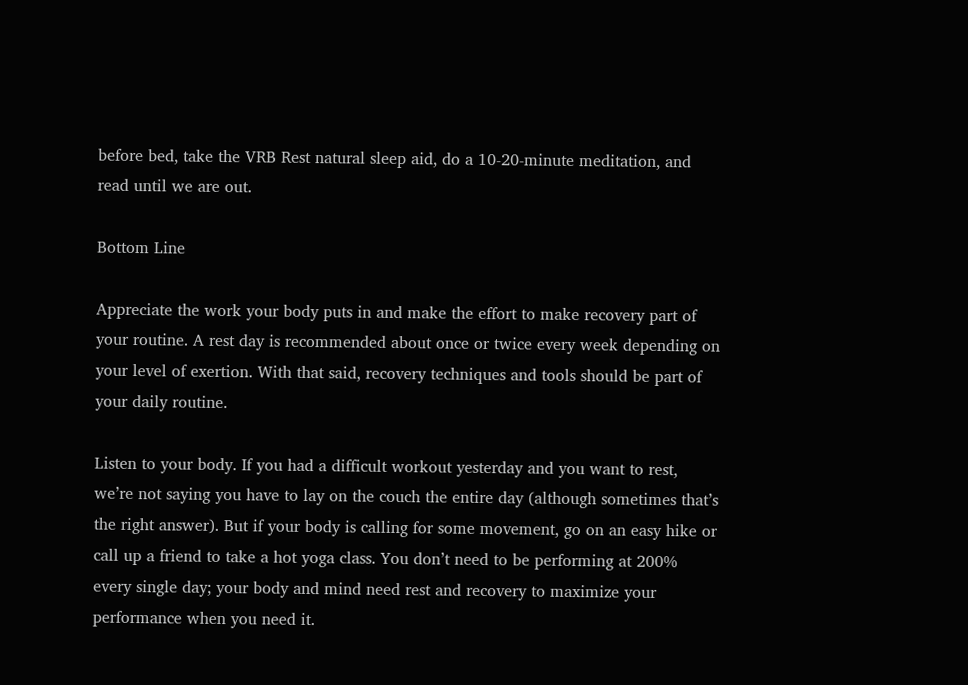before bed, take the VRB Rest natural sleep aid, do a 10-20-minute meditation, and read until we are out.

Bottom Line

Appreciate the work your body puts in and make the effort to make recovery part of your routine. A rest day is recommended about once or twice every week depending on your level of exertion. With that said, recovery techniques and tools should be part of your daily routine.

Listen to your body. If you had a difficult workout yesterday and you want to rest, we’re not saying you have to lay on the couch the entire day (although sometimes that’s the right answer). But if your body is calling for some movement, go on an easy hike or call up a friend to take a hot yoga class. You don’t need to be performing at 200% every single day; your body and mind need rest and recovery to maximize your performance when you need it.